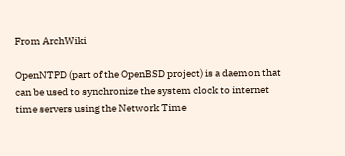From ArchWiki

OpenNTPD (part of the OpenBSD project) is a daemon that can be used to synchronize the system clock to internet time servers using the Network Time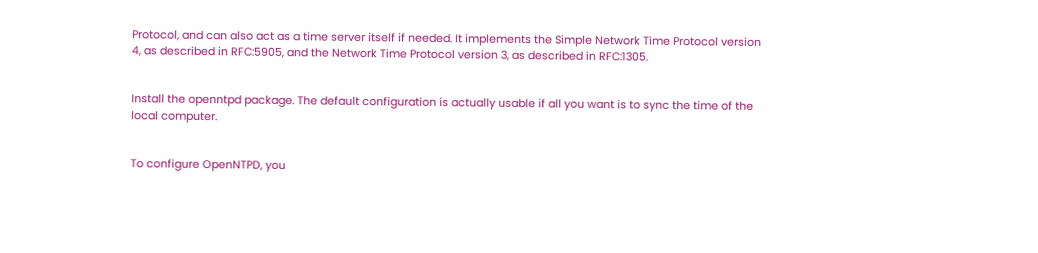Protocol, and can also act as a time server itself if needed. It implements the Simple Network Time Protocol version 4, as described in RFC:5905, and the Network Time Protocol version 3, as described in RFC:1305.


Install the openntpd package. The default configuration is actually usable if all you want is to sync the time of the local computer.


To configure OpenNTPD, you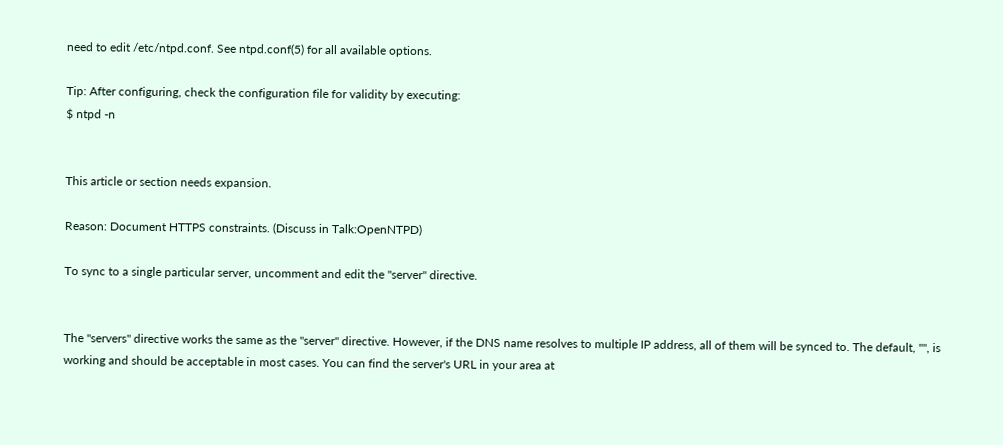need to edit /etc/ntpd.conf. See ntpd.conf(5) for all available options.

Tip: After configuring, check the configuration file for validity by executing:
$ ntpd -n


This article or section needs expansion.

Reason: Document HTTPS constraints. (Discuss in Talk:OpenNTPD)

To sync to a single particular server, uncomment and edit the "server" directive.


The "servers" directive works the same as the "server" directive. However, if the DNS name resolves to multiple IP address, all of them will be synced to. The default, "", is working and should be acceptable in most cases. You can find the server's URL in your area at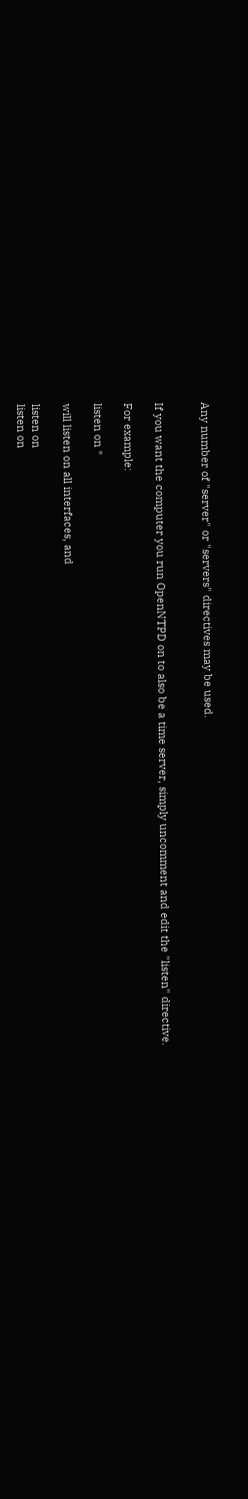Any number of "server" or "servers" directives may be used.


If you want the computer you run OpenNTPD on to also be a time server, simply uncomment and edit the "listen" directive.

For example:

listen on *

will listen on all interfaces, and

listen on
listen on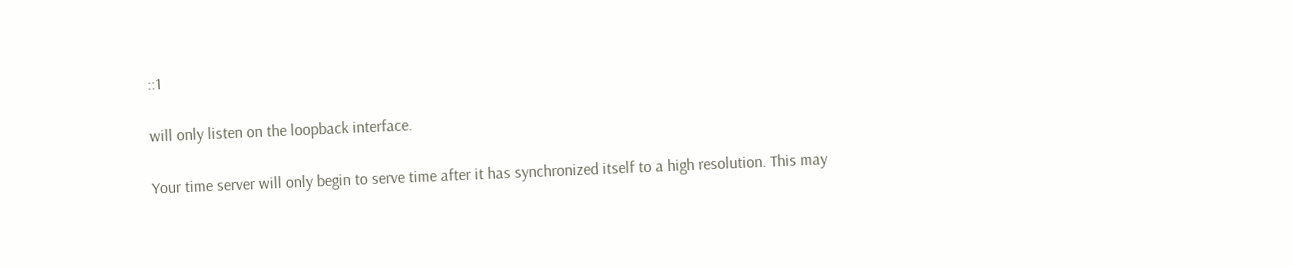::1

will only listen on the loopback interface.

Your time server will only begin to serve time after it has synchronized itself to a high resolution. This may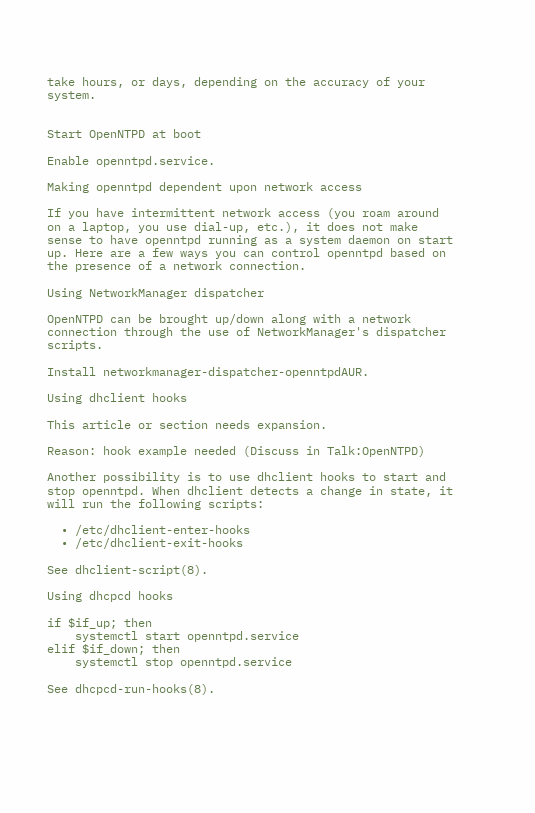take hours, or days, depending on the accuracy of your system.


Start OpenNTPD at boot

Enable openntpd.service.

Making openntpd dependent upon network access

If you have intermittent network access (you roam around on a laptop, you use dial-up, etc.), it does not make sense to have openntpd running as a system daemon on start up. Here are a few ways you can control openntpd based on the presence of a network connection.

Using NetworkManager dispatcher

OpenNTPD can be brought up/down along with a network connection through the use of NetworkManager's dispatcher scripts.

Install networkmanager-dispatcher-openntpdAUR.

Using dhclient hooks

This article or section needs expansion.

Reason: hook example needed (Discuss in Talk:OpenNTPD)

Another possibility is to use dhclient hooks to start and stop openntpd. When dhclient detects a change in state, it will run the following scripts:

  • /etc/dhclient-enter-hooks
  • /etc/dhclient-exit-hooks

See dhclient-script(8).

Using dhcpcd hooks

if $if_up; then
    systemctl start openntpd.service
elif $if_down; then
    systemctl stop openntpd.service

See dhcpcd-run-hooks(8).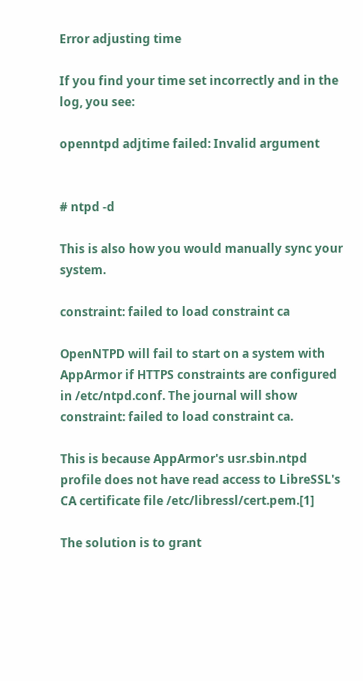Error adjusting time

If you find your time set incorrectly and in the log, you see:

openntpd adjtime failed: Invalid argument


# ntpd -d

This is also how you would manually sync your system.

constraint: failed to load constraint ca

OpenNTPD will fail to start on a system with AppArmor if HTTPS constraints are configured in /etc/ntpd.conf. The journal will show constraint: failed to load constraint ca.

This is because AppArmor's usr.sbin.ntpd profile does not have read access to LibreSSL's CA certificate file /etc/libressl/cert.pem.[1]

The solution is to grant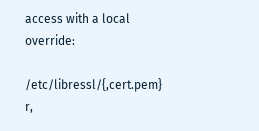access with a local override:

/etc/libressl/{,cert.pem} r,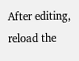After editing, reload the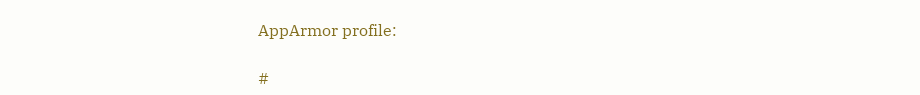AppArmor profile:

#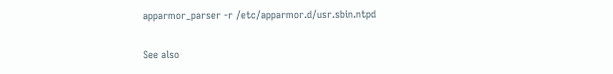apparmor_parser -r /etc/apparmor.d/usr.sbin.ntpd

See also